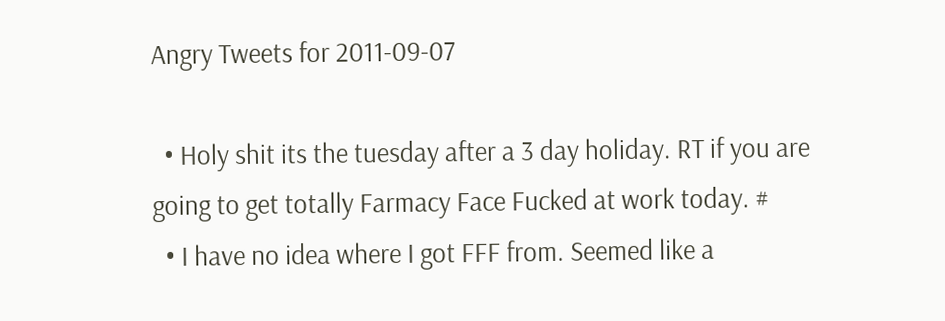Angry Tweets for 2011-09-07

  • Holy shit its the tuesday after a 3 day holiday. RT if you are going to get totally Farmacy Face Fucked at work today. #
  • I have no idea where I got FFF from. Seemed like a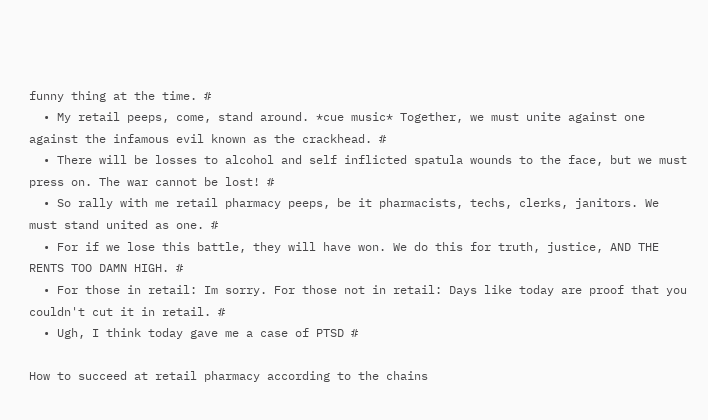funny thing at the time. #
  • My retail peeps, come, stand around. *cue music* Together, we must unite against one against the infamous evil known as the crackhead. #
  • There will be losses to alcohol and self inflicted spatula wounds to the face, but we must press on. The war cannot be lost! #
  • So rally with me retail pharmacy peeps, be it pharmacists, techs, clerks, janitors. We must stand united as one. #
  • For if we lose this battle, they will have won. We do this for truth, justice, AND THE RENTS TOO DAMN HIGH. #
  • For those in retail: Im sorry. For those not in retail: Days like today are proof that you couldn't cut it in retail. #
  • Ugh, I think today gave me a case of PTSD #

How to succeed at retail pharmacy according to the chains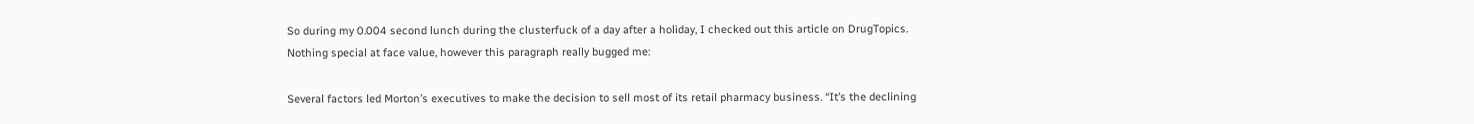So during my 0.004 second lunch during the clusterfuck of a day after a holiday, I checked out this article on DrugTopics.  Nothing special at face value, however this paragraph really bugged me:

Several factors led Morton’s executives to make the decision to sell most of its retail pharmacy business. “It’s the declining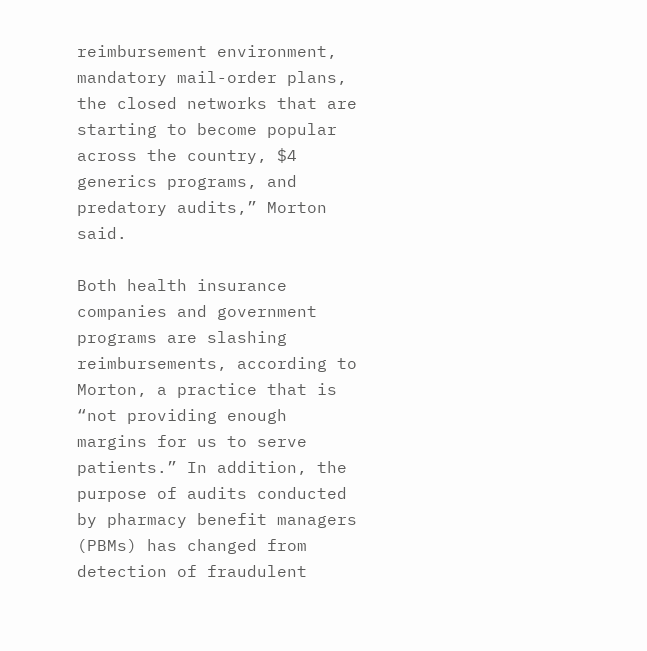reimbursement environment, mandatory mail-order plans, the closed networks that are starting to become popular across the country, $4 generics programs, and predatory audits,” Morton said.

Both health insurance companies and government programs are slashing reimbursements, according to Morton, a practice that is “not providing enough margins for us to serve patients.” In addition, the purpose of audits conducted by pharmacy benefit managers (PBMs) has changed from detection of fraudulent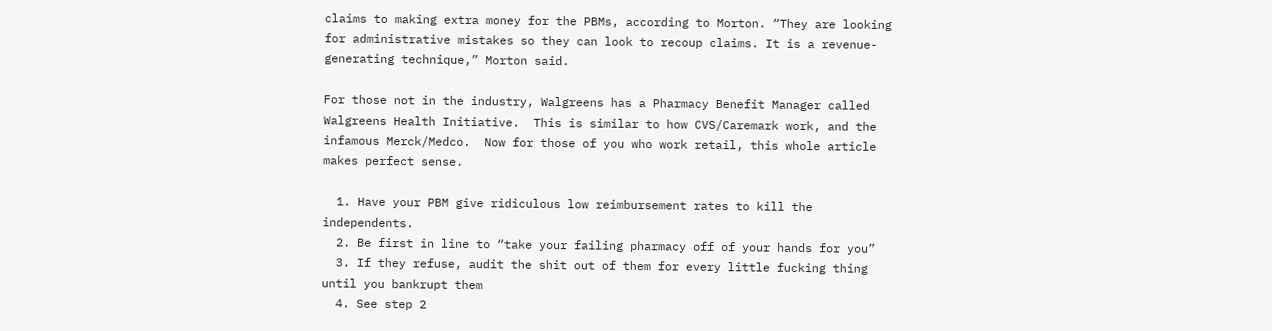claims to making extra money for the PBMs, according to Morton. “They are looking for administrative mistakes so they can look to recoup claims. It is a revenue-generating technique,” Morton said.

For those not in the industry, Walgreens has a Pharmacy Benefit Manager called Walgreens Health Initiative.  This is similar to how CVS/Caremark work, and the infamous Merck/Medco.  Now for those of you who work retail, this whole article makes perfect sense.

  1. Have your PBM give ridiculous low reimbursement rates to kill the independents.
  2. Be first in line to “take your failing pharmacy off of your hands for you”
  3. If they refuse, audit the shit out of them for every little fucking thing until you bankrupt them
  4. See step 2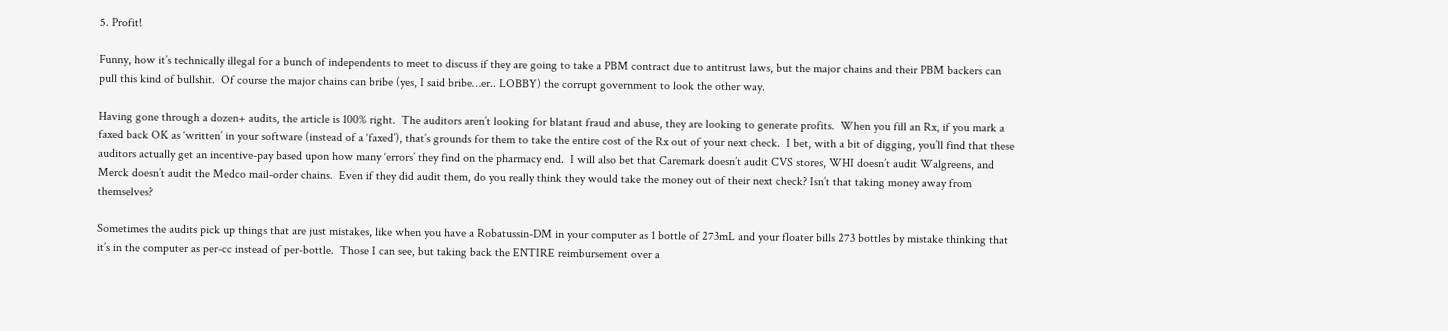5. Profit!

Funny, how it’s technically illegal for a bunch of independents to meet to discuss if they are going to take a PBM contract due to antitrust laws, but the major chains and their PBM backers can pull this kind of bullshit.  Of course the major chains can bribe (yes, I said bribe…er.. LOBBY) the corrupt government to look the other way.

Having gone through a dozen+ audits, the article is 100% right.  The auditors aren’t looking for blatant fraud and abuse, they are looking to generate profits.  When you fill an Rx, if you mark a faxed back OK as ‘written’ in your software (instead of a ‘faxed’), that’s grounds for them to take the entire cost of the Rx out of your next check.  I bet, with a bit of digging, you’ll find that these auditors actually get an incentive-pay based upon how many ‘errors’ they find on the pharmacy end.  I will also bet that Caremark doesn’t audit CVS stores, WHI doesn’t audit Walgreens, and Merck doesn’t audit the Medco mail-order chains.  Even if they did audit them, do you really think they would take the money out of their next check? Isn’t that taking money away from themselves?

Sometimes the audits pick up things that are just mistakes, like when you have a Robatussin-DM in your computer as 1 bottle of 273mL and your floater bills 273 bottles by mistake thinking that it’s in the computer as per-cc instead of per-bottle.  Those I can see, but taking back the ENTIRE reimbursement over a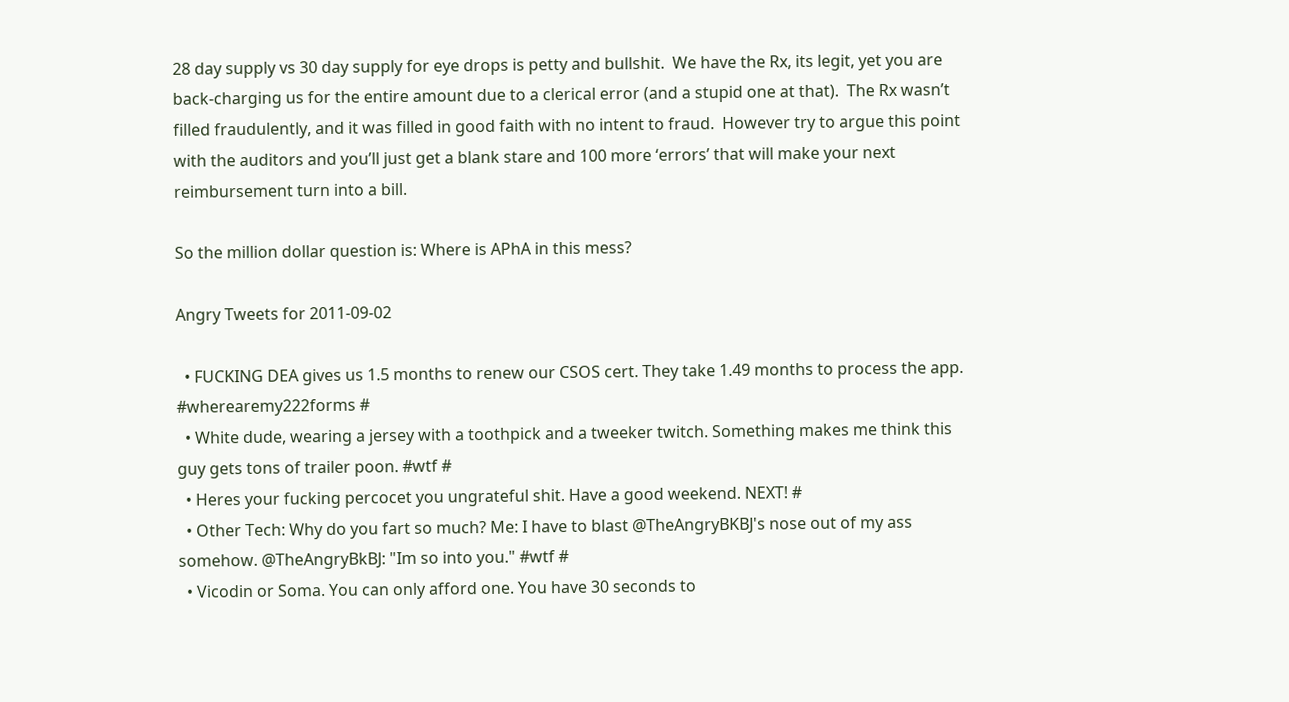28 day supply vs 30 day supply for eye drops is petty and bullshit.  We have the Rx, its legit, yet you are back-charging us for the entire amount due to a clerical error (and a stupid one at that).  The Rx wasn’t filled fraudulently, and it was filled in good faith with no intent to fraud.  However try to argue this point with the auditors and you’ll just get a blank stare and 100 more ‘errors’ that will make your next reimbursement turn into a bill.

So the million dollar question is: Where is APhA in this mess?

Angry Tweets for 2011-09-02

  • FUCKING DEA gives us 1.5 months to renew our CSOS cert. They take 1.49 months to process the app. #wherearemy222forms #
  • White dude, wearing a jersey with a toothpick and a tweeker twitch. Something makes me think this guy gets tons of trailer poon. #wtf #
  • Heres your fucking percocet you ungrateful shit. Have a good weekend. NEXT! #
  • Other Tech: Why do you fart so much? Me: I have to blast @TheAngryBKBJ's nose out of my ass somehow. @TheAngryBkBJ: "Im so into you." #wtf #
  • Vicodin or Soma. You can only afford one. You have 30 seconds to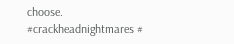choose. #crackheadnightmares #